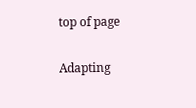top of page

Adapting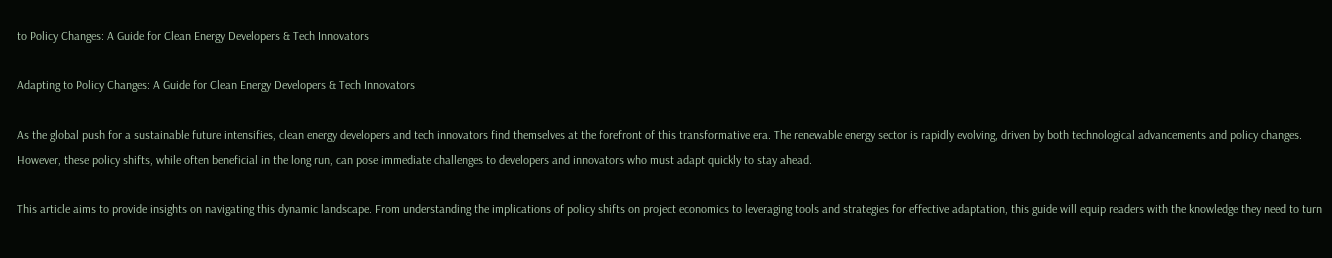to Policy Changes: A Guide for Clean Energy Developers & Tech Innovators

Adapting to Policy Changes: A Guide for Clean Energy Developers & Tech Innovators

As the global push for a sustainable future intensifies, clean energy developers and tech innovators find themselves at the forefront of this transformative era. The renewable energy sector is rapidly evolving, driven by both technological advancements and policy changes. However, these policy shifts, while often beneficial in the long run, can pose immediate challenges to developers and innovators who must adapt quickly to stay ahead.

This article aims to provide insights on navigating this dynamic landscape. From understanding the implications of policy shifts on project economics to leveraging tools and strategies for effective adaptation, this guide will equip readers with the knowledge they need to turn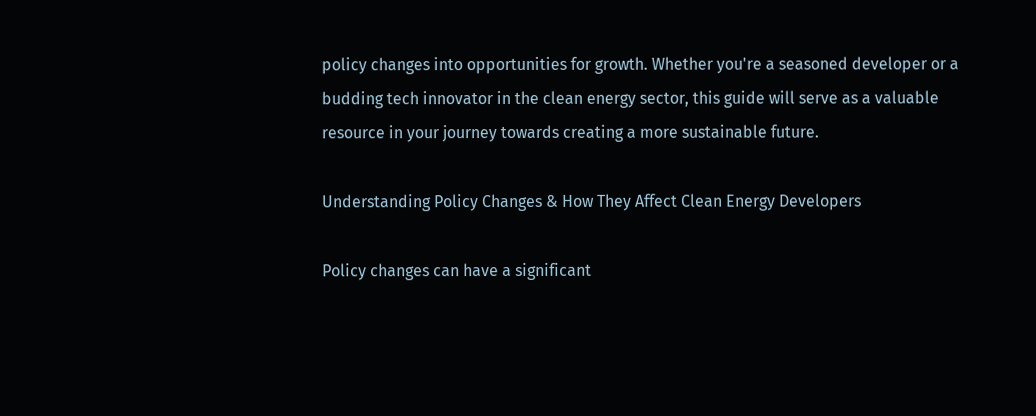policy changes into opportunities for growth. Whether you're a seasoned developer or a budding tech innovator in the clean energy sector, this guide will serve as a valuable resource in your journey towards creating a more sustainable future.

Understanding Policy Changes & How They Affect Clean Energy Developers

Policy changes can have a significant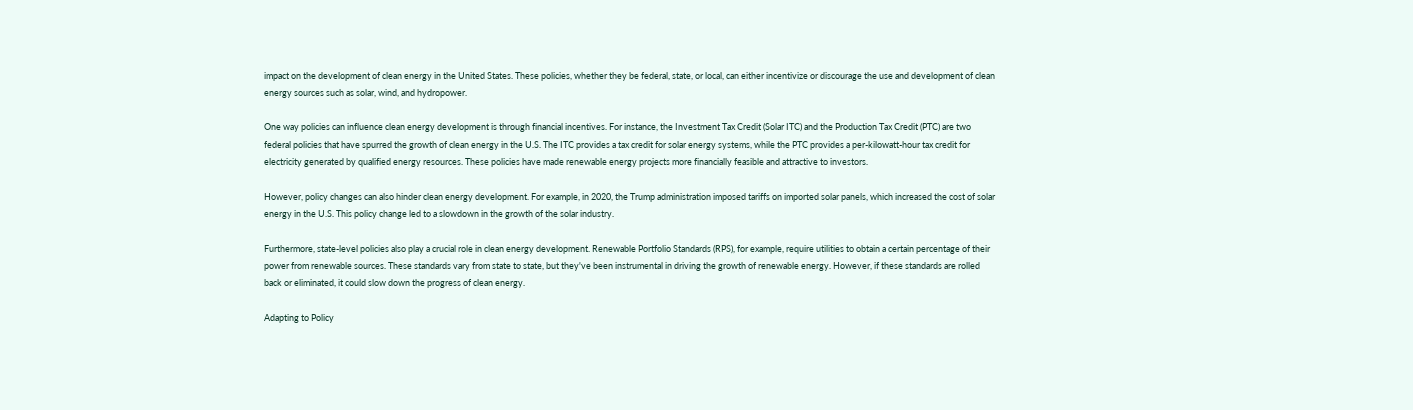impact on the development of clean energy in the United States. These policies, whether they be federal, state, or local, can either incentivize or discourage the use and development of clean energy sources such as solar, wind, and hydropower.

One way policies can influence clean energy development is through financial incentives. For instance, the Investment Tax Credit (Solar ITC) and the Production Tax Credit (PTC) are two federal policies that have spurred the growth of clean energy in the U.S. The ITC provides a tax credit for solar energy systems, while the PTC provides a per-kilowatt-hour tax credit for electricity generated by qualified energy resources. These policies have made renewable energy projects more financially feasible and attractive to investors.

However, policy changes can also hinder clean energy development. For example, in 2020, the Trump administration imposed tariffs on imported solar panels, which increased the cost of solar energy in the U.S. This policy change led to a slowdown in the growth of the solar industry.

Furthermore, state-level policies also play a crucial role in clean energy development. Renewable Portfolio Standards (RPS), for example, require utilities to obtain a certain percentage of their power from renewable sources. These standards vary from state to state, but they've been instrumental in driving the growth of renewable energy. However, if these standards are rolled back or eliminated, it could slow down the progress of clean energy.

Adapting to Policy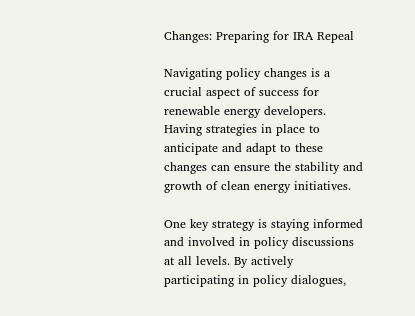Changes: Preparing for IRA Repeal

Navigating policy changes is a crucial aspect of success for renewable energy developers. Having strategies in place to anticipate and adapt to these changes can ensure the stability and growth of clean energy initiatives.

One key strategy is staying informed and involved in policy discussions at all levels. By actively participating in policy dialogues,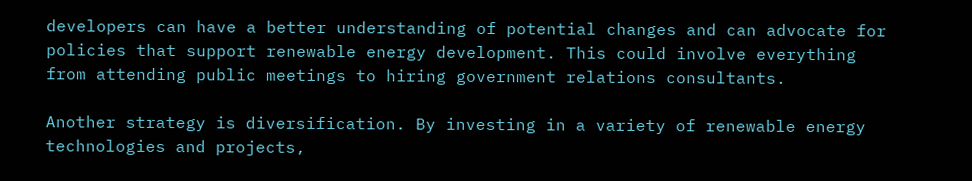developers can have a better understanding of potential changes and can advocate for policies that support renewable energy development. This could involve everything from attending public meetings to hiring government relations consultants.

Another strategy is diversification. By investing in a variety of renewable energy technologies and projects,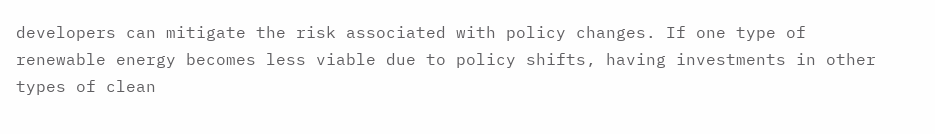developers can mitigate the risk associated with policy changes. If one type of renewable energy becomes less viable due to policy shifts, having investments in other types of clean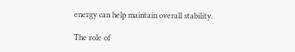energy can help maintain overall stability.

The role of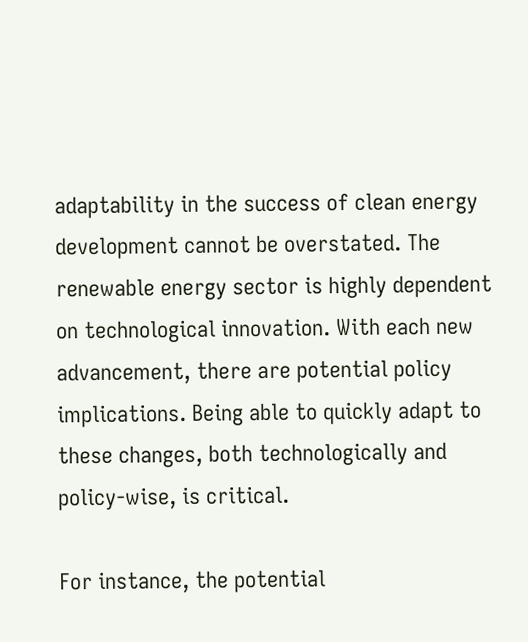adaptability in the success of clean energy development cannot be overstated. The renewable energy sector is highly dependent on technological innovation. With each new advancement, there are potential policy implications. Being able to quickly adapt to these changes, both technologically and policy-wise, is critical.

For instance, the potential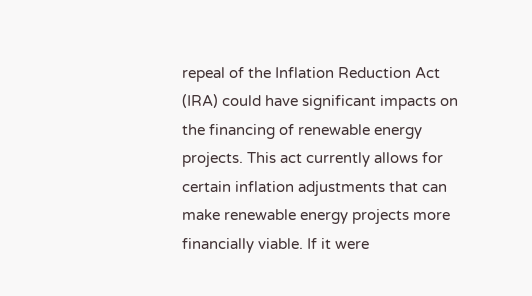repeal of the Inflation Reduction Act (IRA) could have significant impacts on the financing of renewable energy projects. This act currently allows for certain inflation adjustments that can make renewable energy projects more financially viable. If it were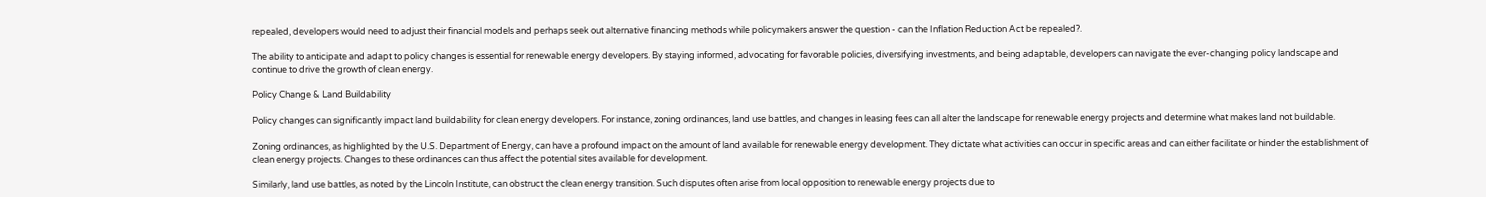repealed, developers would need to adjust their financial models and perhaps seek out alternative financing methods while policymakers answer the question - can the Inflation Reduction Act be repealed?.

The ability to anticipate and adapt to policy changes is essential for renewable energy developers. By staying informed, advocating for favorable policies, diversifying investments, and being adaptable, developers can navigate the ever-changing policy landscape and continue to drive the growth of clean energy.

Policy Change & Land Buildability

Policy changes can significantly impact land buildability for clean energy developers. For instance, zoning ordinances, land use battles, and changes in leasing fees can all alter the landscape for renewable energy projects and determine what makes land not buildable.

Zoning ordinances, as highlighted by the U.S. Department of Energy, can have a profound impact on the amount of land available for renewable energy development. They dictate what activities can occur in specific areas and can either facilitate or hinder the establishment of clean energy projects. Changes to these ordinances can thus affect the potential sites available for development.

Similarly, land use battles, as noted by the Lincoln Institute, can obstruct the clean energy transition. Such disputes often arise from local opposition to renewable energy projects due to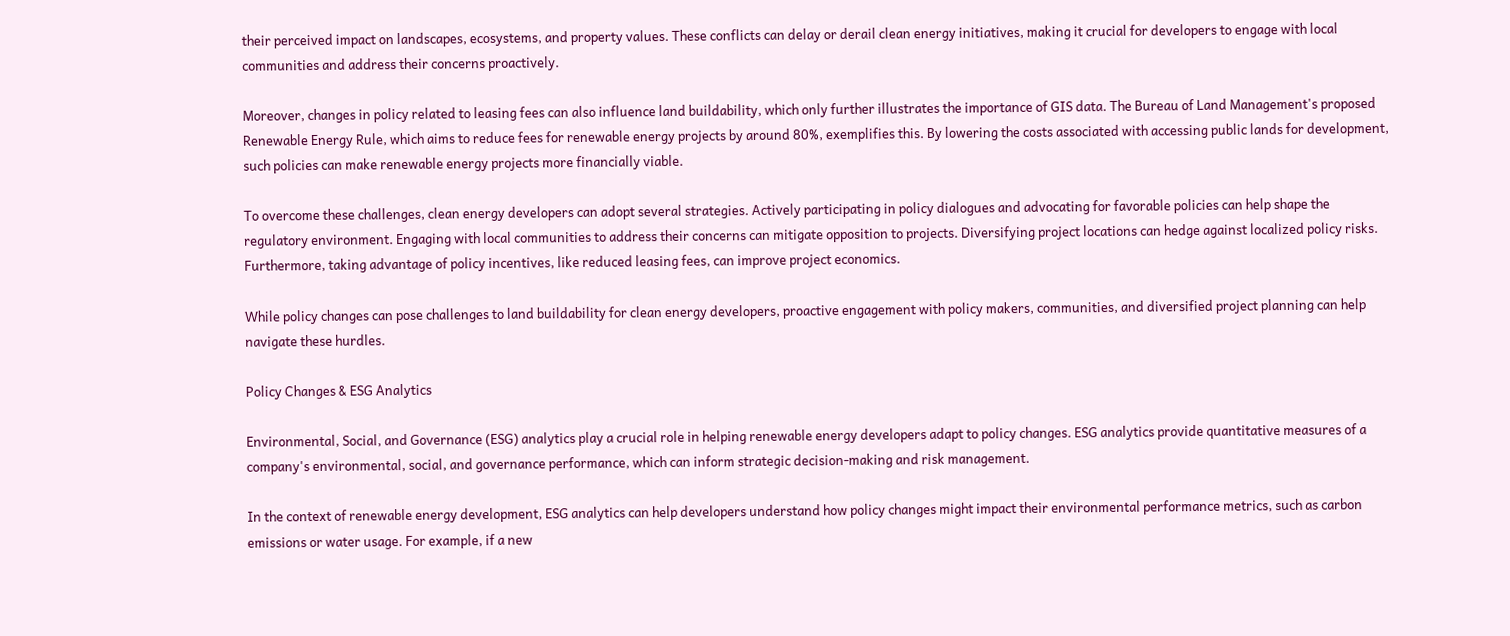their perceived impact on landscapes, ecosystems, and property values. These conflicts can delay or derail clean energy initiatives, making it crucial for developers to engage with local communities and address their concerns proactively.

Moreover, changes in policy related to leasing fees can also influence land buildability, which only further illustrates the importance of GIS data. The Bureau of Land Management's proposed Renewable Energy Rule, which aims to reduce fees for renewable energy projects by around 80%, exemplifies this. By lowering the costs associated with accessing public lands for development, such policies can make renewable energy projects more financially viable.

To overcome these challenges, clean energy developers can adopt several strategies. Actively participating in policy dialogues and advocating for favorable policies can help shape the regulatory environment. Engaging with local communities to address their concerns can mitigate opposition to projects. Diversifying project locations can hedge against localized policy risks. Furthermore, taking advantage of policy incentives, like reduced leasing fees, can improve project economics.

While policy changes can pose challenges to land buildability for clean energy developers, proactive engagement with policy makers, communities, and diversified project planning can help navigate these hurdles.

Policy Changes & ESG Analytics

Environmental, Social, and Governance (ESG) analytics play a crucial role in helping renewable energy developers adapt to policy changes. ESG analytics provide quantitative measures of a company's environmental, social, and governance performance, which can inform strategic decision-making and risk management.

In the context of renewable energy development, ESG analytics can help developers understand how policy changes might impact their environmental performance metrics, such as carbon emissions or water usage. For example, if a new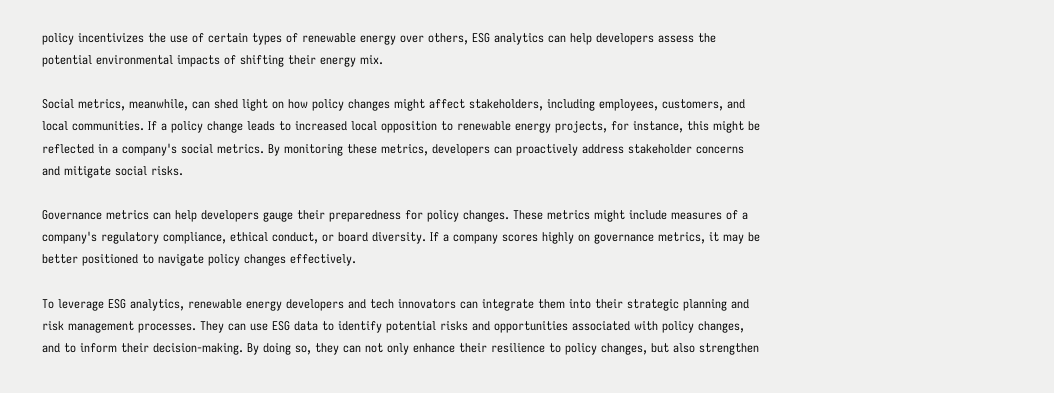policy incentivizes the use of certain types of renewable energy over others, ESG analytics can help developers assess the potential environmental impacts of shifting their energy mix.

Social metrics, meanwhile, can shed light on how policy changes might affect stakeholders, including employees, customers, and local communities. If a policy change leads to increased local opposition to renewable energy projects, for instance, this might be reflected in a company's social metrics. By monitoring these metrics, developers can proactively address stakeholder concerns and mitigate social risks.

Governance metrics can help developers gauge their preparedness for policy changes. These metrics might include measures of a company's regulatory compliance, ethical conduct, or board diversity. If a company scores highly on governance metrics, it may be better positioned to navigate policy changes effectively.

To leverage ESG analytics, renewable energy developers and tech innovators can integrate them into their strategic planning and risk management processes. They can use ESG data to identify potential risks and opportunities associated with policy changes, and to inform their decision-making. By doing so, they can not only enhance their resilience to policy changes, but also strengthen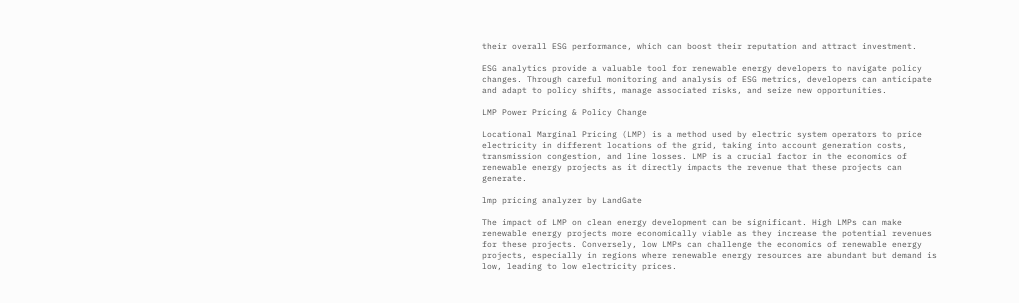their overall ESG performance, which can boost their reputation and attract investment.

ESG analytics provide a valuable tool for renewable energy developers to navigate policy changes. Through careful monitoring and analysis of ESG metrics, developers can anticipate and adapt to policy shifts, manage associated risks, and seize new opportunities.

LMP Power Pricing & Policy Change

Locational Marginal Pricing (LMP) is a method used by electric system operators to price electricity in different locations of the grid, taking into account generation costs, transmission congestion, and line losses. LMP is a crucial factor in the economics of renewable energy projects as it directly impacts the revenue that these projects can generate.

lmp pricing analyzer by LandGate

The impact of LMP on clean energy development can be significant. High LMPs can make renewable energy projects more economically viable as they increase the potential revenues for these projects. Conversely, low LMPs can challenge the economics of renewable energy projects, especially in regions where renewable energy resources are abundant but demand is low, leading to low electricity prices.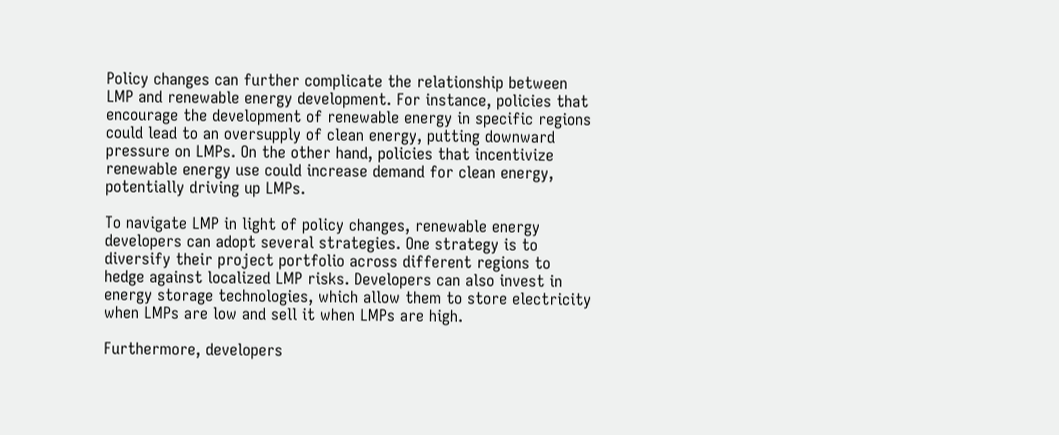Policy changes can further complicate the relationship between LMP and renewable energy development. For instance, policies that encourage the development of renewable energy in specific regions could lead to an oversupply of clean energy, putting downward pressure on LMPs. On the other hand, policies that incentivize renewable energy use could increase demand for clean energy, potentially driving up LMPs.

To navigate LMP in light of policy changes, renewable energy developers can adopt several strategies. One strategy is to diversify their project portfolio across different regions to hedge against localized LMP risks. Developers can also invest in energy storage technologies, which allow them to store electricity when LMPs are low and sell it when LMPs are high.

Furthermore, developers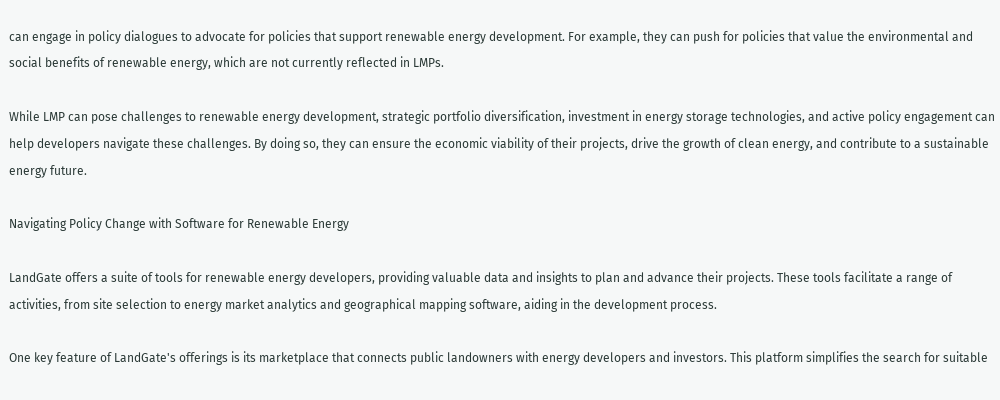can engage in policy dialogues to advocate for policies that support renewable energy development. For example, they can push for policies that value the environmental and social benefits of renewable energy, which are not currently reflected in LMPs.

While LMP can pose challenges to renewable energy development, strategic portfolio diversification, investment in energy storage technologies, and active policy engagement can help developers navigate these challenges. By doing so, they can ensure the economic viability of their projects, drive the growth of clean energy, and contribute to a sustainable energy future.

Navigating Policy Change with Software for Renewable Energy

LandGate offers a suite of tools for renewable energy developers, providing valuable data and insights to plan and advance their projects. These tools facilitate a range of activities, from site selection to energy market analytics and geographical mapping software, aiding in the development process.

One key feature of LandGate's offerings is its marketplace that connects public landowners with energy developers and investors. This platform simplifies the search for suitable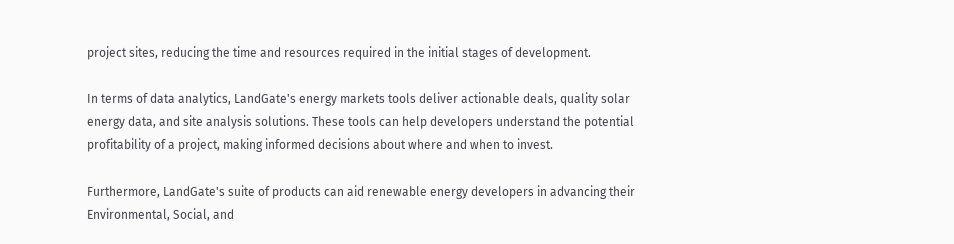project sites, reducing the time and resources required in the initial stages of development.

In terms of data analytics, LandGate's energy markets tools deliver actionable deals, quality solar energy data, and site analysis solutions. These tools can help developers understand the potential profitability of a project, making informed decisions about where and when to invest.

Furthermore, LandGate's suite of products can aid renewable energy developers in advancing their Environmental, Social, and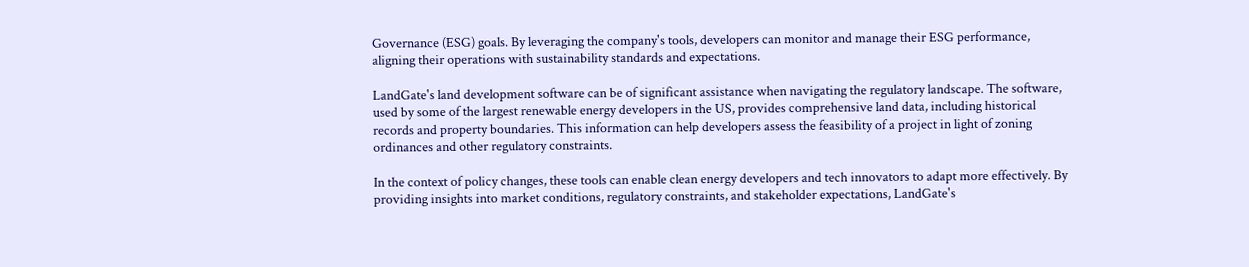Governance (ESG) goals. By leveraging the company's tools, developers can monitor and manage their ESG performance, aligning their operations with sustainability standards and expectations.

LandGate's land development software can be of significant assistance when navigating the regulatory landscape. The software, used by some of the largest renewable energy developers in the US, provides comprehensive land data, including historical records and property boundaries. This information can help developers assess the feasibility of a project in light of zoning ordinances and other regulatory constraints.

In the context of policy changes, these tools can enable clean energy developers and tech innovators to adapt more effectively. By providing insights into market conditions, regulatory constraints, and stakeholder expectations, LandGate's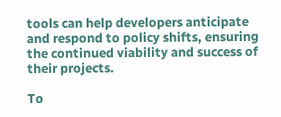tools can help developers anticipate and respond to policy shifts, ensuring the continued viability and success of their projects.

To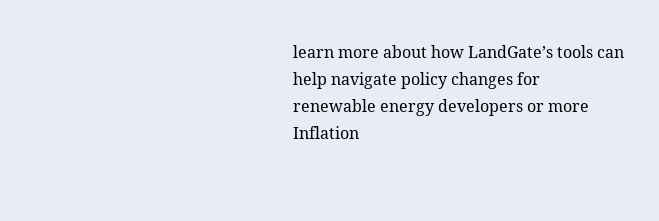learn more about how LandGate’s tools can help navigate policy changes for renewable energy developers or more Inflation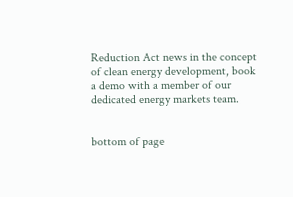Reduction Act news in the concept of clean energy development, book a demo with a member of our dedicated energy markets team.


bottom of page